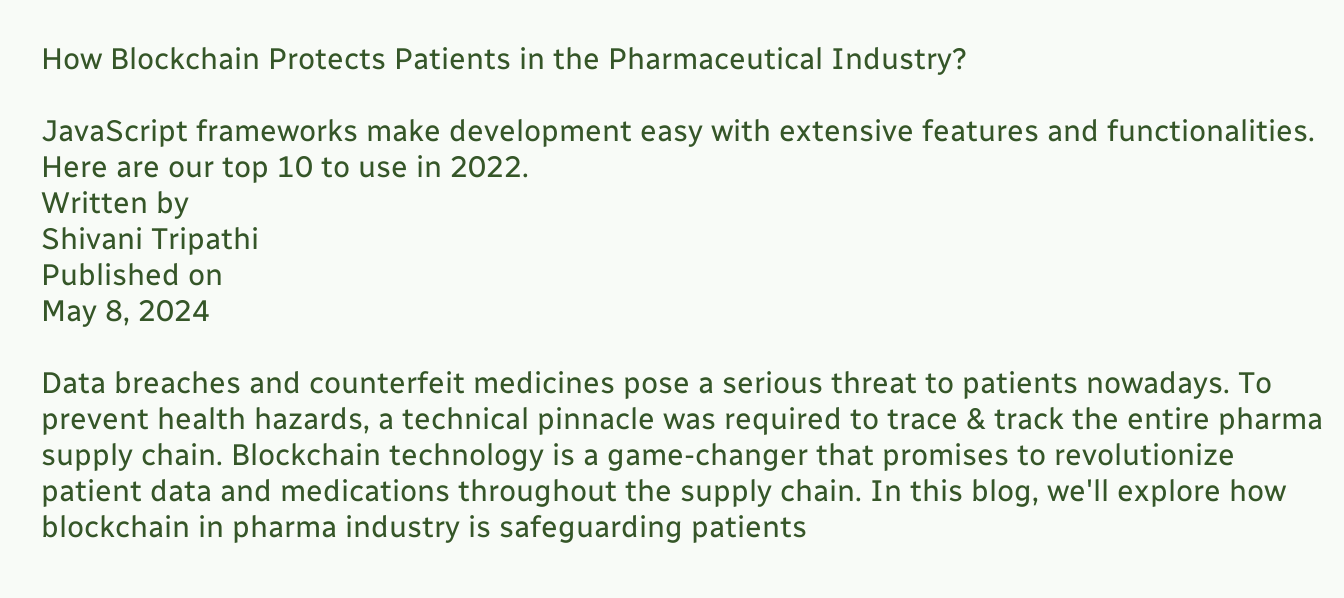How Blockchain Protects Patients in the Pharmaceutical Industry?

JavaScript frameworks make development easy with extensive features and functionalities. Here are our top 10 to use in 2022.
Written by
Shivani Tripathi
Published on
May 8, 2024

Data breaches and counterfeit medicines pose a serious threat to patients nowadays. To prevent health hazards, a technical pinnacle was required to trace & track the entire pharma supply chain. Blockchain technology is a game-changer that promises to revolutionize patient data and medications throughout the supply chain. In this blog, we'll explore how blockchain in pharma industry is safeguarding patients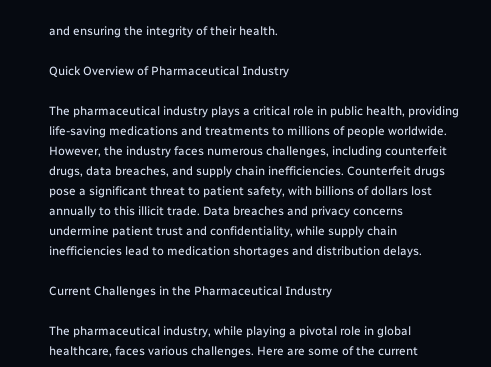and ensuring the integrity of their health.

Quick Overview of Pharmaceutical Industry

The pharmaceutical industry plays a critical role in public health, providing life-saving medications and treatments to millions of people worldwide. However, the industry faces numerous challenges, including counterfeit drugs, data breaches, and supply chain inefficiencies. Counterfeit drugs pose a significant threat to patient safety, with billions of dollars lost annually to this illicit trade. Data breaches and privacy concerns undermine patient trust and confidentiality, while supply chain inefficiencies lead to medication shortages and distribution delays.

Current Challenges in the Pharmaceutical Industry

The pharmaceutical industry, while playing a pivotal role in global healthcare, faces various challenges. Here are some of the current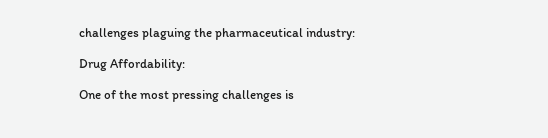challenges plaguing the pharmaceutical industry:

Drug Affordability:

One of the most pressing challenges is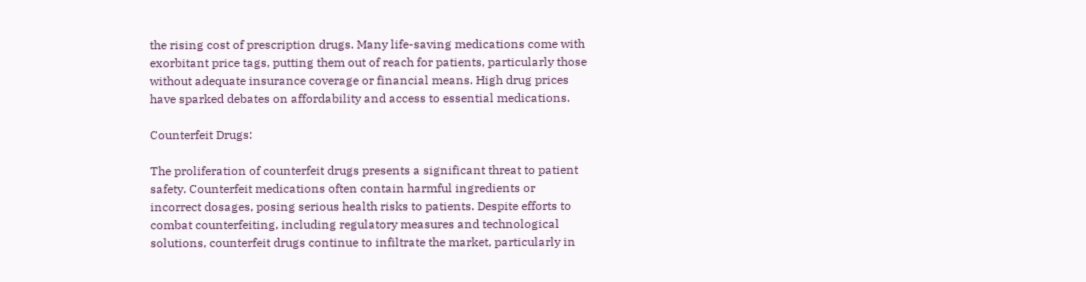the rising cost of prescription drugs. Many life-saving medications come with exorbitant price tags, putting them out of reach for patients, particularly those without adequate insurance coverage or financial means. High drug prices have sparked debates on affordability and access to essential medications.

Counterfeit Drugs:

The proliferation of counterfeit drugs presents a significant threat to patient safety. Counterfeit medications often contain harmful ingredients or incorrect dosages, posing serious health risks to patients. Despite efforts to combat counterfeiting, including regulatory measures and technological solutions, counterfeit drugs continue to infiltrate the market, particularly in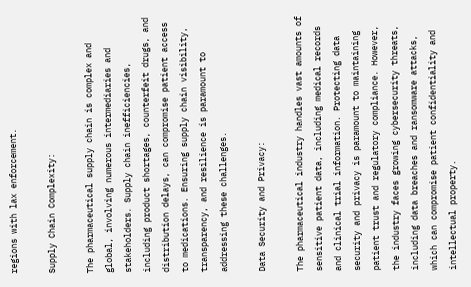regions with lax enforcement.

Supply Chain Complexity:

The pharmaceutical supply chain is complex and global, involving numerous intermediaries and stakeholders. Supply chain inefficiencies, including product shortages, counterfeit drugs, and distribution delays, can compromise patient access to medications. Ensuring supply chain visibility, transparency, and resilience is paramount to addressing these challenges.

Data Security and Privacy:

The pharmaceutical industry handles vast amounts of sensitive patient data, including medical records and clinical trial information. Protecting data security and privacy is paramount to maintaining patient trust and regulatory compliance. However, the industry faces growing cybersecurity threats, including data breaches and ransomware attacks, which can compromise patient confidentiality and intellectual property.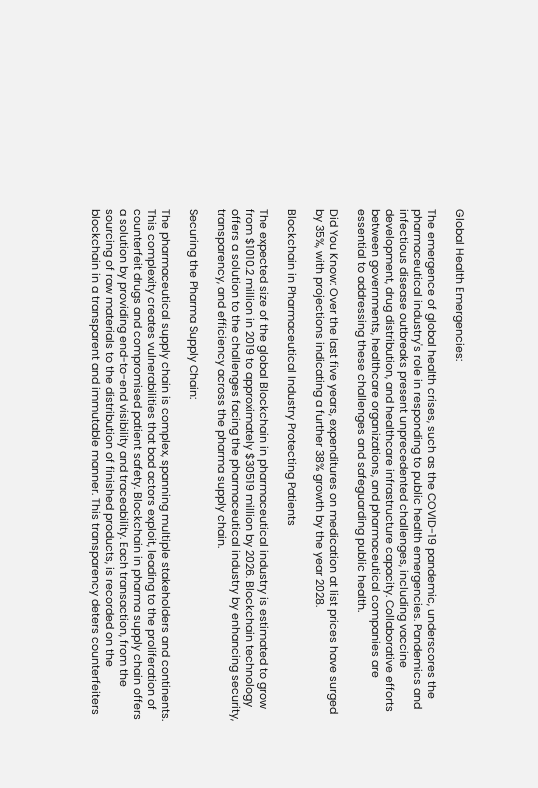Global Health Emergencies:

The emergence of global health crises, such as the COVID-19 pandemic, underscores the pharmaceutical industry's role in responding to public health emergencies. Pandemics and infectious disease outbreaks present unprecedented challenges, including vaccine development, drug distribution, and healthcare infrastructure capacity. Collaborative efforts between governments, healthcare organizations, and pharmaceutical companies are essential to addressing these challenges and safeguarding public health.

Did You Know: Over the last five years, expenditures on medication at list prices have surged by 35%, with projections indicating a further 38% growth by the year 2028.

Blockchain in Pharmaceutical Industry Protecting Patients

The expected size of the global Blockchain in pharmaceutical industry is estimated to grow from $1010.2 million in 2019 to approximately $30519 million by 2026. Blockchain technology offers a solution to the challenges facing the pharmaceutical industry by enhancing security, transparency, and efficiency across the pharma supply chain.

Securing the Pharma Supply Chain:

The pharmaceutical supply chain is complex, spanning multiple stakeholders and continents. This complexity creates vulnerabilities that bad actors exploit, leading to the proliferation of counterfeit drugs and compromised patient safety. Blockchain in pharma supply chain offers a solution by providing end-to-end visibility and traceability. Each transaction, from the sourcing of raw materials to the distribution of finished products, is recorded on the blockchain in a transparent and immutable manner. This transparency deters counterfeiters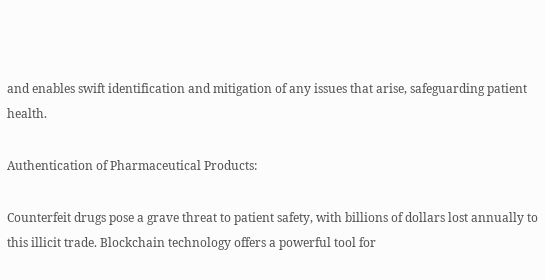and enables swift identification and mitigation of any issues that arise, safeguarding patient health.

Authentication of Pharmaceutical Products:

Counterfeit drugs pose a grave threat to patient safety, with billions of dollars lost annually to this illicit trade. Blockchain technology offers a powerful tool for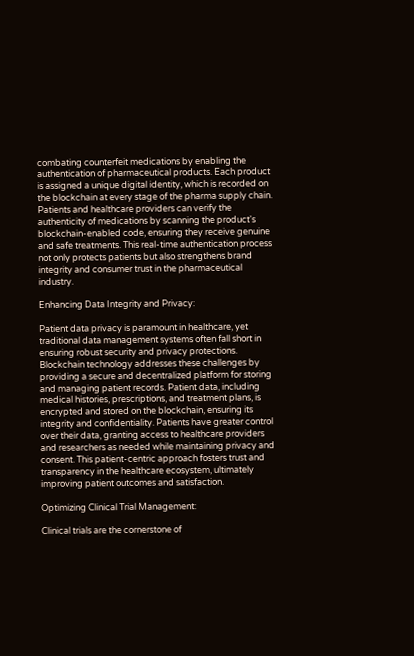combating counterfeit medications by enabling the authentication of pharmaceutical products. Each product is assigned a unique digital identity, which is recorded on the blockchain at every stage of the pharma supply chain. Patients and healthcare providers can verify the authenticity of medications by scanning the product's blockchain-enabled code, ensuring they receive genuine and safe treatments. This real-time authentication process not only protects patients but also strengthens brand integrity and consumer trust in the pharmaceutical industry.

Enhancing Data Integrity and Privacy:

Patient data privacy is paramount in healthcare, yet traditional data management systems often fall short in ensuring robust security and privacy protections. Blockchain technology addresses these challenges by providing a secure and decentralized platform for storing and managing patient records. Patient data, including medical histories, prescriptions, and treatment plans, is encrypted and stored on the blockchain, ensuring its integrity and confidentiality. Patients have greater control over their data, granting access to healthcare providers and researchers as needed while maintaining privacy and consent. This patient-centric approach fosters trust and transparency in the healthcare ecosystem, ultimately improving patient outcomes and satisfaction.

Optimizing Clinical Trial Management:

Clinical trials are the cornerstone of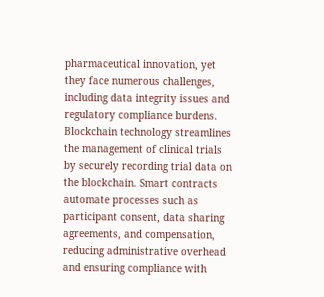pharmaceutical innovation, yet they face numerous challenges, including data integrity issues and regulatory compliance burdens. Blockchain technology streamlines the management of clinical trials by securely recording trial data on the blockchain. Smart contracts automate processes such as participant consent, data sharing agreements, and compensation, reducing administrative overhead and ensuring compliance with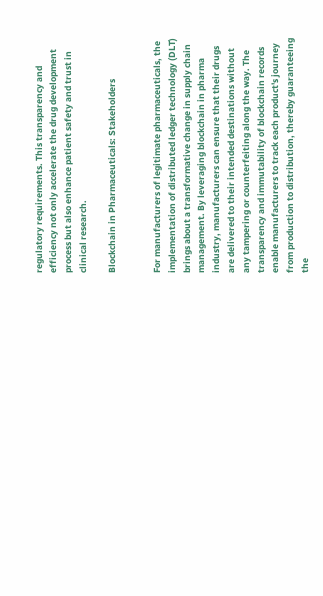regulatory requirements. This transparency and efficiency not only accelerate the drug development process but also enhance patient safety and trust in clinical research.

Blockchain in Pharmaceuticals: Stakeholders


For manufacturers of legitimate pharmaceuticals, the implementation of distributed ledger technology (DLT) brings about a transformative change in supply chain management. By leveraging blockchain in pharma industry, manufacturers can ensure that their drugs are delivered to their intended destinations without any tampering or counterfeiting along the way. The transparency and immutability of blockchain records enable manufacturers to track each product's journey from production to distribution, thereby guaranteeing the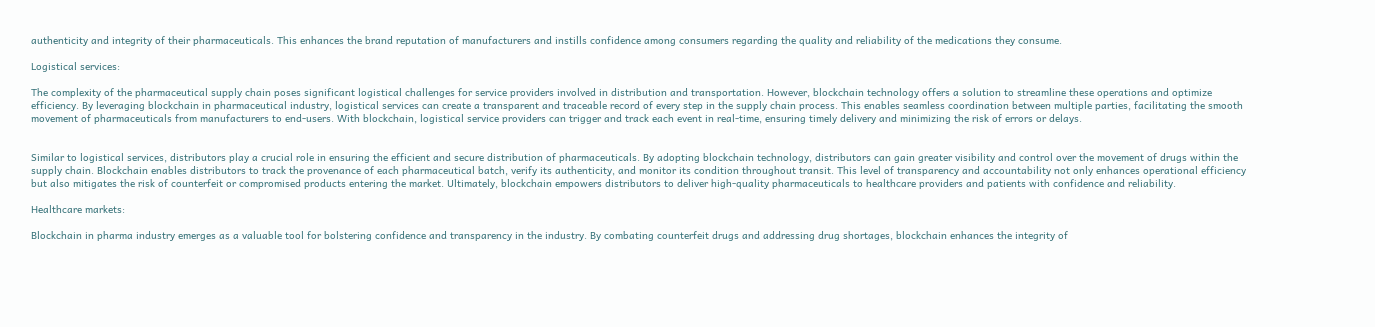authenticity and integrity of their pharmaceuticals. This enhances the brand reputation of manufacturers and instills confidence among consumers regarding the quality and reliability of the medications they consume.

Logistical services:

The complexity of the pharmaceutical supply chain poses significant logistical challenges for service providers involved in distribution and transportation. However, blockchain technology offers a solution to streamline these operations and optimize efficiency. By leveraging blockchain in pharmaceutical industry, logistical services can create a transparent and traceable record of every step in the supply chain process. This enables seamless coordination between multiple parties, facilitating the smooth movement of pharmaceuticals from manufacturers to end-users. With blockchain, logistical service providers can trigger and track each event in real-time, ensuring timely delivery and minimizing the risk of errors or delays.


Similar to logistical services, distributors play a crucial role in ensuring the efficient and secure distribution of pharmaceuticals. By adopting blockchain technology, distributors can gain greater visibility and control over the movement of drugs within the supply chain. Blockchain enables distributors to track the provenance of each pharmaceutical batch, verify its authenticity, and monitor its condition throughout transit. This level of transparency and accountability not only enhances operational efficiency but also mitigates the risk of counterfeit or compromised products entering the market. Ultimately, blockchain empowers distributors to deliver high-quality pharmaceuticals to healthcare providers and patients with confidence and reliability.

Healthcare markets:

Blockchain in pharma industry emerges as a valuable tool for bolstering confidence and transparency in the industry. By combating counterfeit drugs and addressing drug shortages, blockchain enhances the integrity of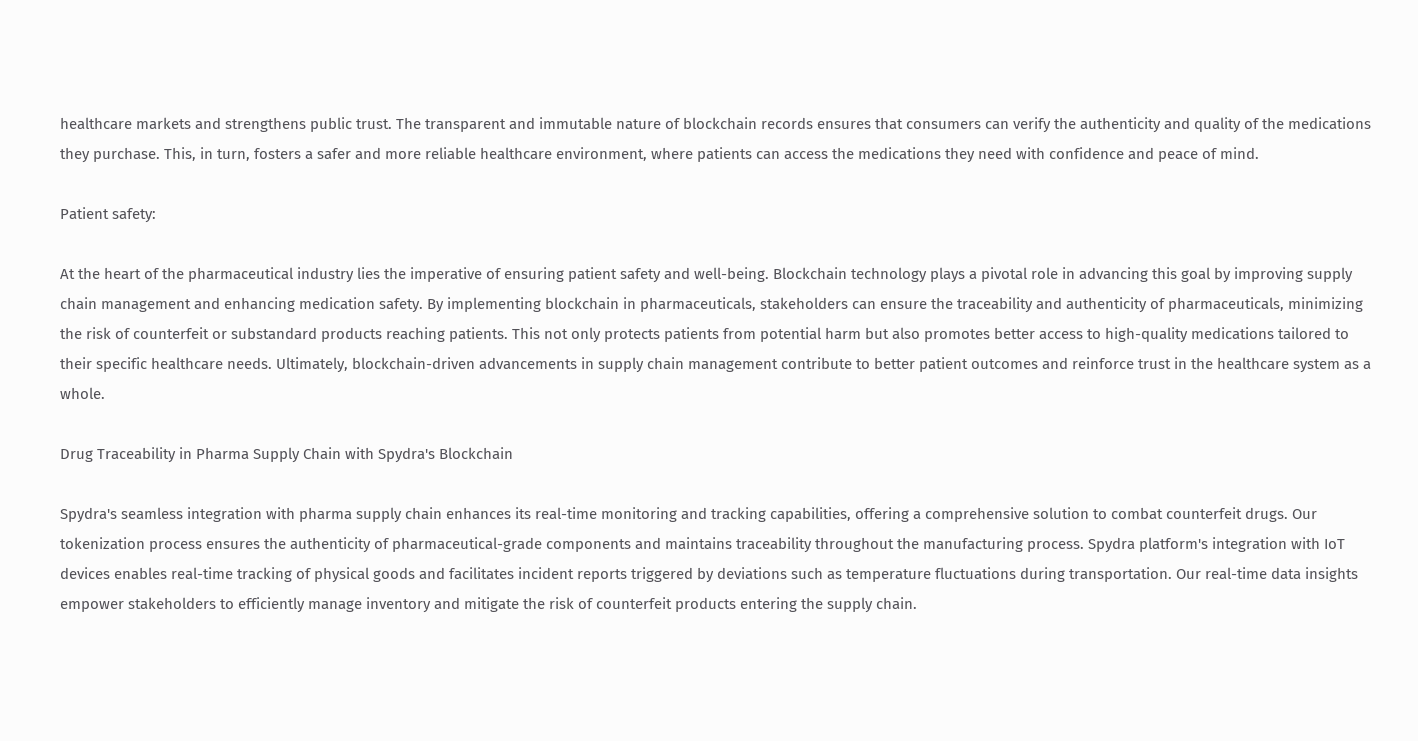healthcare markets and strengthens public trust. The transparent and immutable nature of blockchain records ensures that consumers can verify the authenticity and quality of the medications they purchase. This, in turn, fosters a safer and more reliable healthcare environment, where patients can access the medications they need with confidence and peace of mind.

Patient safety:

At the heart of the pharmaceutical industry lies the imperative of ensuring patient safety and well-being. Blockchain technology plays a pivotal role in advancing this goal by improving supply chain management and enhancing medication safety. By implementing blockchain in pharmaceuticals, stakeholders can ensure the traceability and authenticity of pharmaceuticals, minimizing the risk of counterfeit or substandard products reaching patients. This not only protects patients from potential harm but also promotes better access to high-quality medications tailored to their specific healthcare needs. Ultimately, blockchain-driven advancements in supply chain management contribute to better patient outcomes and reinforce trust in the healthcare system as a whole.

Drug Traceability in Pharma Supply Chain with Spydra's Blockchain

Spydra's seamless integration with pharma supply chain enhances its real-time monitoring and tracking capabilities, offering a comprehensive solution to combat counterfeit drugs. Our tokenization process ensures the authenticity of pharmaceutical-grade components and maintains traceability throughout the manufacturing process. Spydra platform's integration with IoT devices enables real-time tracking of physical goods and facilitates incident reports triggered by deviations such as temperature fluctuations during transportation. Our real-time data insights empower stakeholders to efficiently manage inventory and mitigate the risk of counterfeit products entering the supply chain.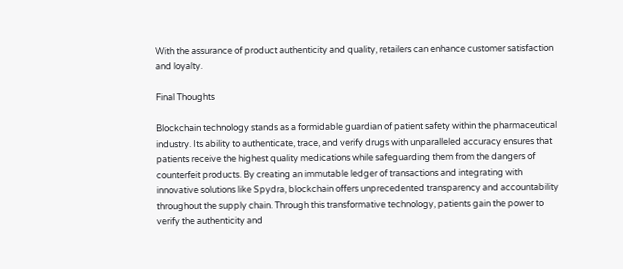With the assurance of product authenticity and quality, retailers can enhance customer satisfaction and loyalty.

Final Thoughts

Blockchain technology stands as a formidable guardian of patient safety within the pharmaceutical industry. Its ability to authenticate, trace, and verify drugs with unparalleled accuracy ensures that patients receive the highest quality medications while safeguarding them from the dangers of counterfeit products. By creating an immutable ledger of transactions and integrating with innovative solutions like Spydra, blockchain offers unprecedented transparency and accountability throughout the supply chain. Through this transformative technology, patients gain the power to verify the authenticity and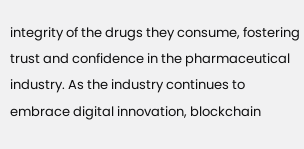integrity of the drugs they consume, fostering trust and confidence in the pharmaceutical industry. As the industry continues to embrace digital innovation, blockchain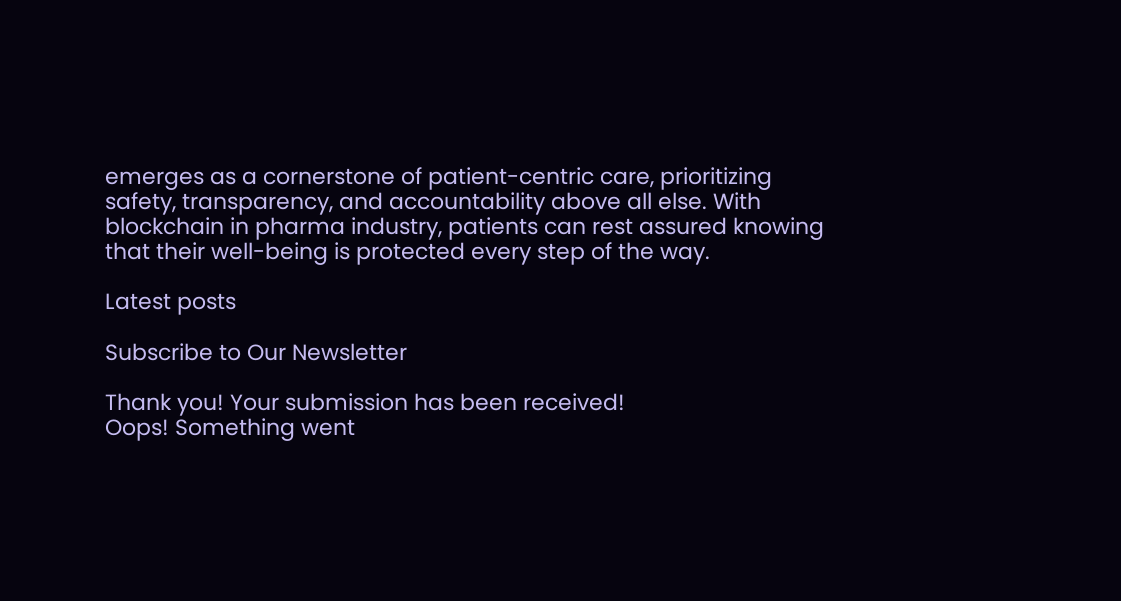emerges as a cornerstone of patient-centric care, prioritizing safety, transparency, and accountability above all else. With blockchain in pharma industry, patients can rest assured knowing that their well-being is protected every step of the way.

Latest posts

Subscribe to Our Newsletter

Thank you! Your submission has been received!
Oops! Something went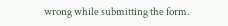wrong while submitting the form.